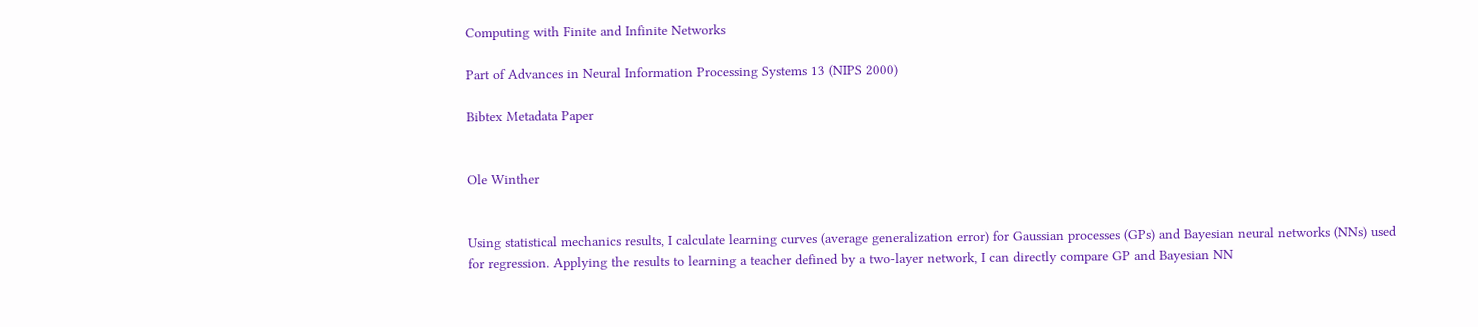Computing with Finite and Infinite Networks

Part of Advances in Neural Information Processing Systems 13 (NIPS 2000)

Bibtex Metadata Paper


Ole Winther


Using statistical mechanics results, I calculate learning curves (average generalization error) for Gaussian processes (GPs) and Bayesian neural networks (NNs) used for regression. Applying the results to learning a teacher defined by a two-layer network, I can directly compare GP and Bayesian NN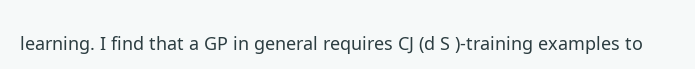learning. I find that a GP in general requires CJ (d S )-training examples to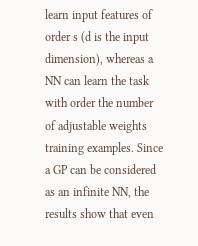learn input features of order s (d is the input dimension), whereas a NN can learn the task with order the number of adjustable weights training examples. Since a GP can be considered as an infinite NN, the results show that even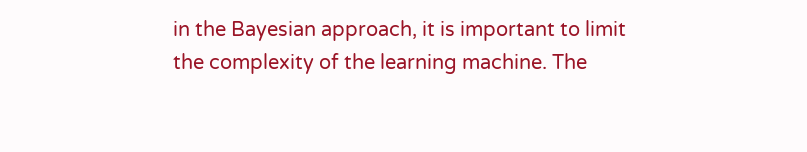in the Bayesian approach, it is important to limit the complexity of the learning machine. The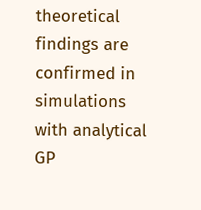theoretical findings are confirmed in simulations with analytical GP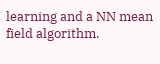learning and a NN mean field algorithm.